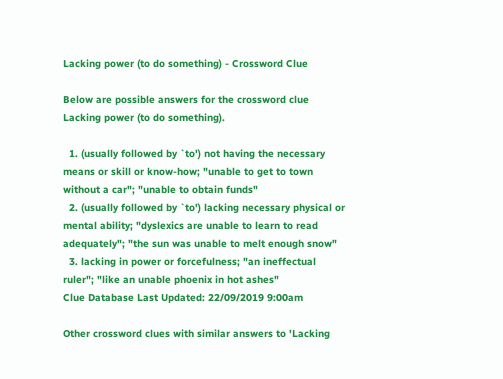Lacking power (to do something) - Crossword Clue

Below are possible answers for the crossword clue Lacking power (to do something).

  1. (usually followed by `to') not having the necessary means or skill or know-how; "unable to get to town without a car"; "unable to obtain funds"
  2. (usually followed by `to') lacking necessary physical or mental ability; "dyslexics are unable to learn to read adequately"; "the sun was unable to melt enough snow"
  3. lacking in power or forcefulness; "an ineffectual ruler"; "like an unable phoenix in hot ashes"
Clue Database Last Updated: 22/09/2019 9:00am

Other crossword clues with similar answers to 'Lacking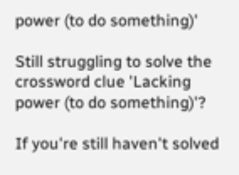power (to do something)'

Still struggling to solve the crossword clue 'Lacking power (to do something)'?

If you're still haven't solved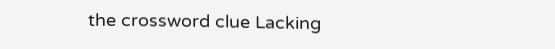the crossword clue Lacking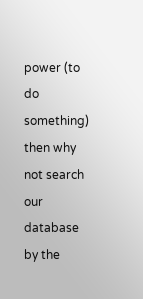power (to do something) then why not search our database by the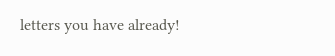letters you have already!